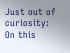Just out of curiosity: On this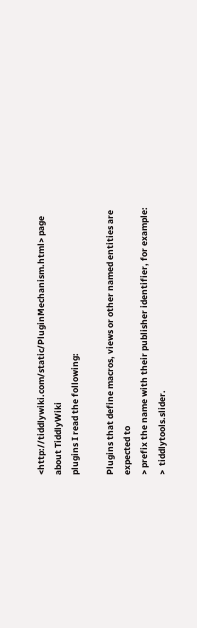<http://tiddlywiki.com/static/PluginMechanism.html> page about TiddlyWiki
plugins I read the following:

Plugins that define macros, views or other named entities are expected to
> prefix the name with their publisher identifier, for example:
>  tiddlytools.slider.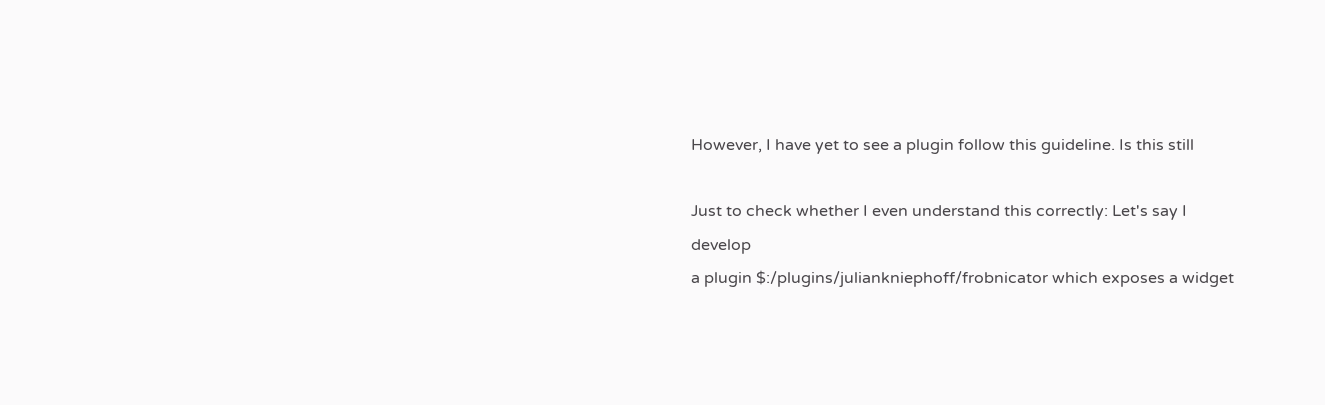However, I have yet to see a plugin follow this guideline. Is this still

Just to check whether I even understand this correctly: Let's say I develop
a plugin $:/plugins/juliankniephoff/frobnicator which exposes a widget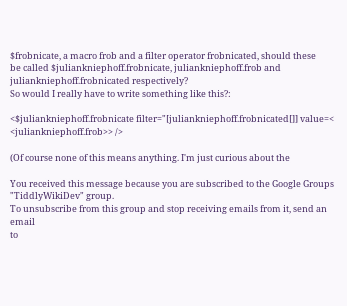$frobnicate, a macro frob and a filter operator frobnicated, should these
be called $juliankniephoff.frobnicate, juliankniephoff.frob and
juliankniephoff.frobnicated respectively?
So would I really have to write something like this?:

<$juliankniephoff.frobnicate filter="[juliankniephoff.frobnicated[]] value=<
<juliankniephoff.frob>> />

(Of course none of this means anything. I'm just curious about the

You received this message because you are subscribed to the Google Groups
"TiddlyWikiDev" group.
To unsubscribe from this group and stop receiving emails from it, send an email
to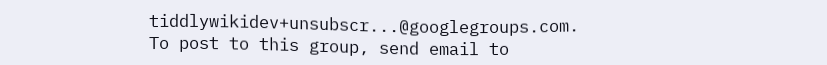tiddlywikidev+unsubscr...@googlegroups.com.
To post to this group, send email to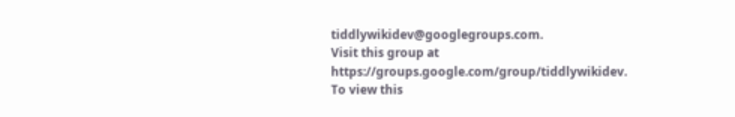tiddlywikidev@googlegroups.com.
Visit this group at https://groups.google.com/group/tiddlywikidev.
To view this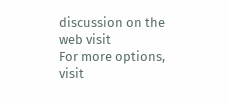discussion on the web visit
For more options, visit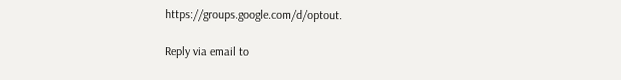https://groups.google.com/d/optout.

Reply via email to